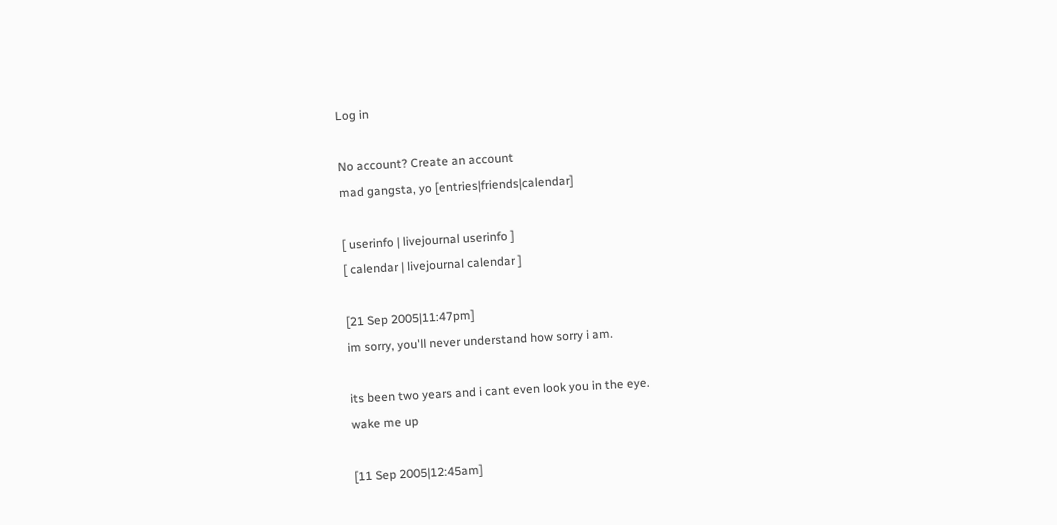Log in

No account? Create an account
mad gangsta, yo [entries|friends|calendar]

[ userinfo | livejournal userinfo ]
[ calendar | livejournal calendar ]

[21 Sep 2005|11:47pm]
im sorry, you'll never understand how sorry i am.

its been two years and i cant even look you in the eye.
wake me up

[11 Sep 2005|12:45am]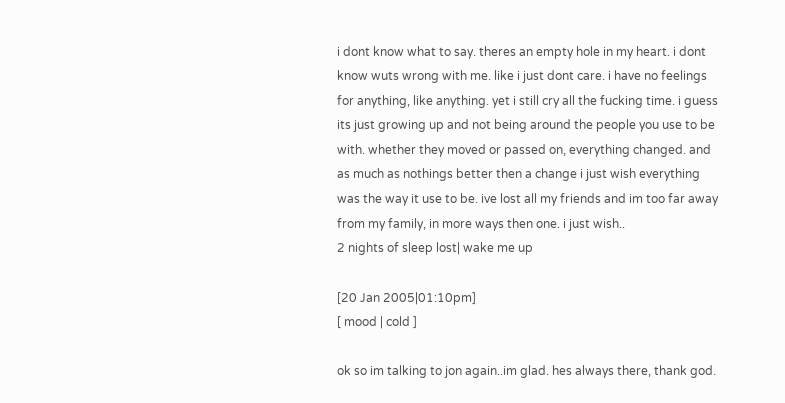i dont know what to say. theres an empty hole in my heart. i dont know wuts wrong with me. like i just dont care. i have no feelings for anything, like anything. yet i still cry all the fucking time. i guess its just growing up and not being around the people you use to be with. whether they moved or passed on, everything changed. and as much as nothings better then a change i just wish everything was the way it use to be. ive lost all my friends and im too far away from my family, in more ways then one. i just wish..
2 nights of sleep lost| wake me up

[20 Jan 2005|01:10pm]
[ mood | cold ]

ok so im talking to jon again..im glad. hes always there, thank god.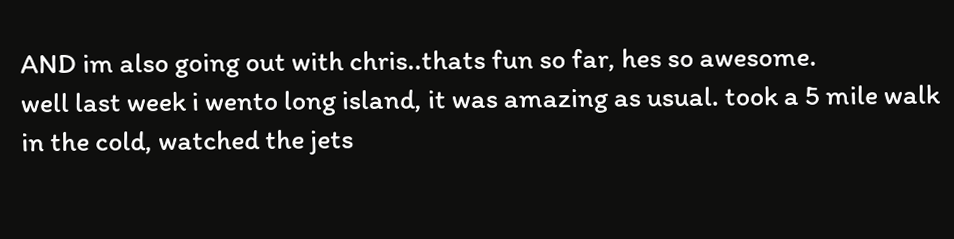AND im also going out with chris..thats fun so far, hes so awesome.
well last week i wento long island, it was amazing as usual. took a 5 mile walk in the cold, watched the jets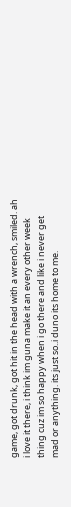game, got drunk, got hit in the head with a wrench, smiled. ah i love it there, i think im guna make it an every other week thing cuz im so happy when i go there and like i never get mad or anything. its just so..i duno its home to me.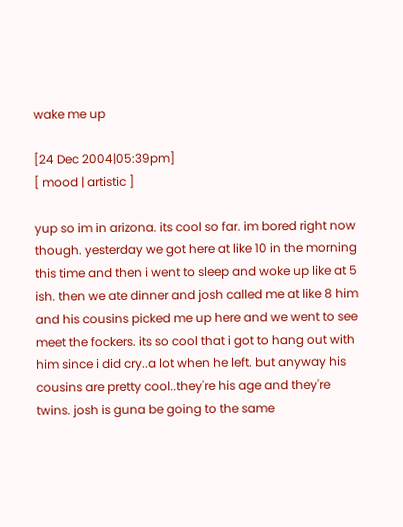wake me up

[24 Dec 2004|05:39pm]
[ mood | artistic ]

yup so im in arizona. its cool so far. im bored right now though. yesterday we got here at like 10 in the morning this time and then i went to sleep and woke up like at 5 ish. then we ate dinner and josh called me at like 8 him and his cousins picked me up here and we went to see meet the fockers. its so cool that i got to hang out with him since i did cry..a lot when he left. but anyway his cousins are pretty cool..they're his age and they're twins. josh is guna be going to the same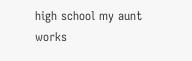high school my aunt works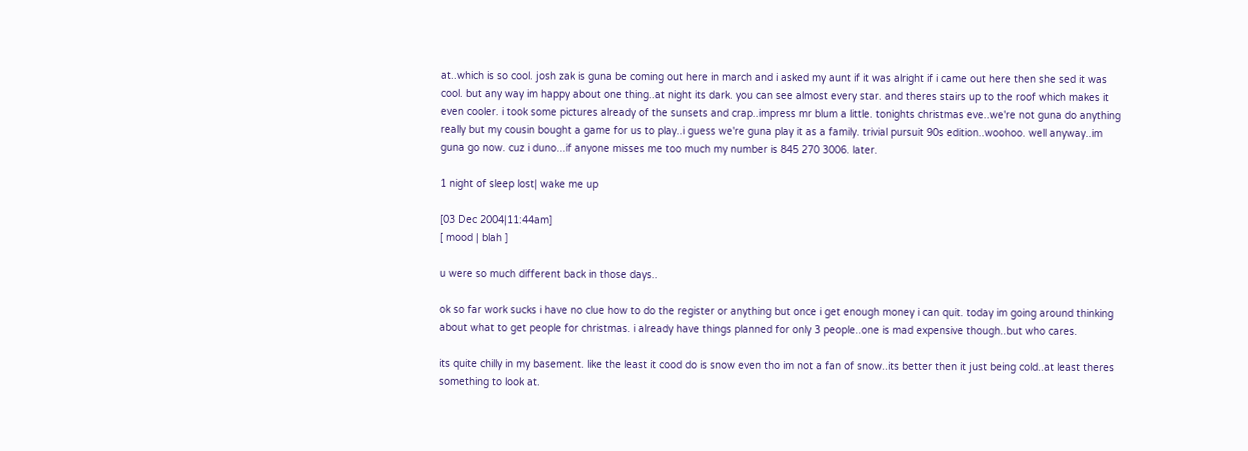at..which is so cool. josh zak is guna be coming out here in march and i asked my aunt if it was alright if i came out here then she sed it was cool. but any way im happy about one thing..at night its dark. you can see almost every star. and theres stairs up to the roof which makes it even cooler. i took some pictures already of the sunsets and crap..impress mr blum a little. tonights christmas eve..we're not guna do anything really but my cousin bought a game for us to play..i guess we're guna play it as a family. trivial pursuit 90s edition..woohoo. well anyway..im guna go now. cuz i duno...if anyone misses me too much my number is 845 270 3006. later.

1 night of sleep lost| wake me up

[03 Dec 2004|11:44am]
[ mood | blah ]

u were so much different back in those days..

ok so far work sucks i have no clue how to do the register or anything but once i get enough money i can quit. today im going around thinking about what to get people for christmas. i already have things planned for only 3 people..one is mad expensive though..but who cares.

its quite chilly in my basement. like the least it cood do is snow even tho im not a fan of snow..its better then it just being cold..at least theres something to look at.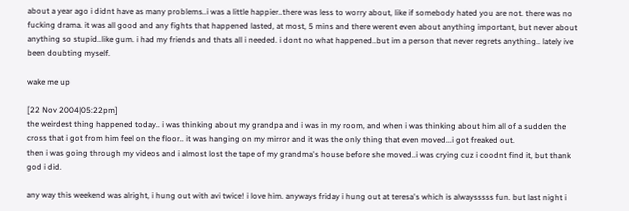about a year ago i didnt have as many problems..i was a little happier..there was less to worry about, like if somebody hated you are not. there was no fucking drama. it was all good and any fights that happened lasted, at most, 5 mins and there werent even about anything important, but never about anything so stupid..like gum. i had my friends and thats all i needed. i dont no what happened..but im a person that never regrets anything.. lately ive been doubting myself.

wake me up

[22 Nov 2004|05:22pm]
the weirdest thing happened today.. i was thinking about my grandpa and i was in my room, and when i was thinking about him all of a sudden the cross that i got from him feel on the floor.. it was hanging on my mirror and it was the only thing that even moved...i got freaked out.
then i was going through my videos and i almost lost the tape of my grandma's house before she moved..i was crying cuz i coodnt find it, but thank god i did.

any way this weekend was alright, i hung out with avi twice! i love him. anyways friday i hung out at teresa's which is alwaysssss fun. but last night i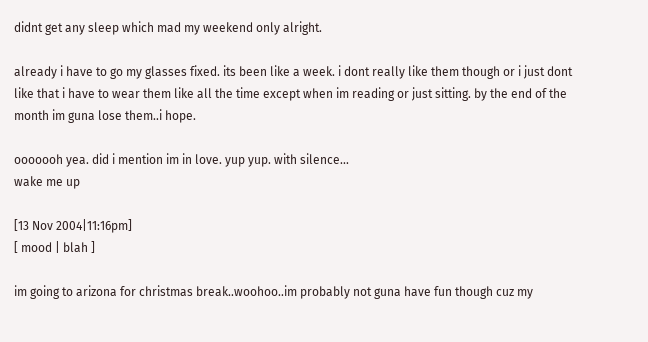didnt get any sleep which mad my weekend only alright.

already i have to go my glasses fixed. its been like a week. i dont really like them though or i just dont like that i have to wear them like all the time except when im reading or just sitting. by the end of the month im guna lose them..i hope.

ooooooh yea. did i mention im in love. yup yup. with silence...
wake me up

[13 Nov 2004|11:16pm]
[ mood | blah ]

im going to arizona for christmas break..woohoo..im probably not guna have fun though cuz my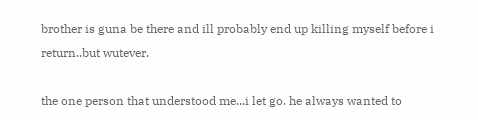brother is guna be there and ill probably end up killing myself before i return..but wutever.

the one person that understood me...i let go. he always wanted to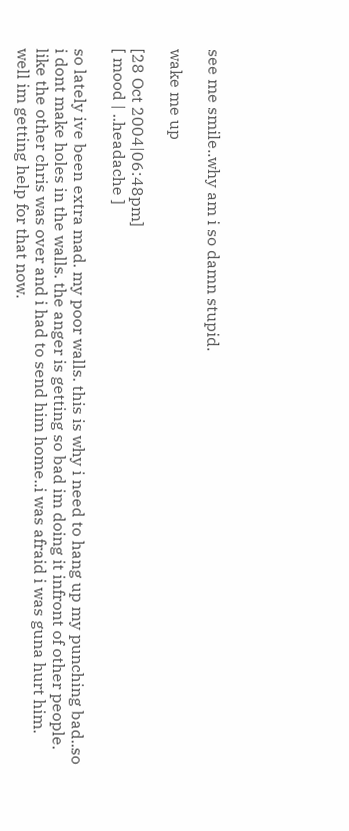see me smile..why am i so damn stupid.

wake me up

[28 Oct 2004|06:48pm]
[ mood | ..headache ]

so lately ive been extra mad. my poor walls. this is why i need to hang up my punching bad..so i dont make holes in the walls. the anger is getting so bad im doing it infront of other people. like the other chris was over and i had to send him home..i was afraid i was guna hurt him. well im getting help for that now.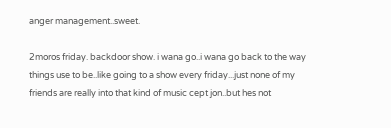anger management..sweet.

2moros friday. backdoor show. i wana go..i wana go back to the way things use to be..like going to a show every friday...just none of my friends are really into that kind of music cept jon..but hes not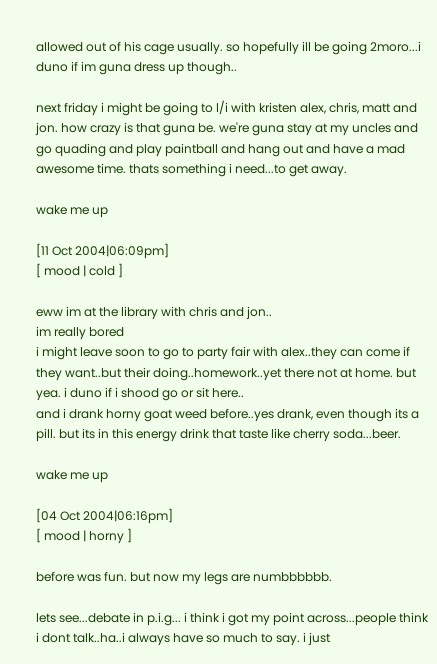allowed out of his cage usually. so hopefully ill be going 2moro...i duno if im guna dress up though..

next friday i might be going to l/i with kristen alex, chris, matt and jon. how crazy is that guna be. we're guna stay at my uncles and go quading and play paintball and hang out and have a mad awesome time. thats something i need...to get away.

wake me up

[11 Oct 2004|06:09pm]
[ mood | cold ]

eww im at the library with chris and jon..
im really bored
i might leave soon to go to party fair with alex..they can come if they want..but their doing..homework..yet there not at home. but yea. i duno if i shood go or sit here..
and i drank horny goat weed before..yes drank, even though its a pill. but its in this energy drink that taste like cherry soda...beer.

wake me up

[04 Oct 2004|06:16pm]
[ mood | horny ]

before was fun. but now my legs are numbbbbbb.

lets see...debate in p.i.g... i think i got my point across...people think i dont talk..ha..i always have so much to say. i just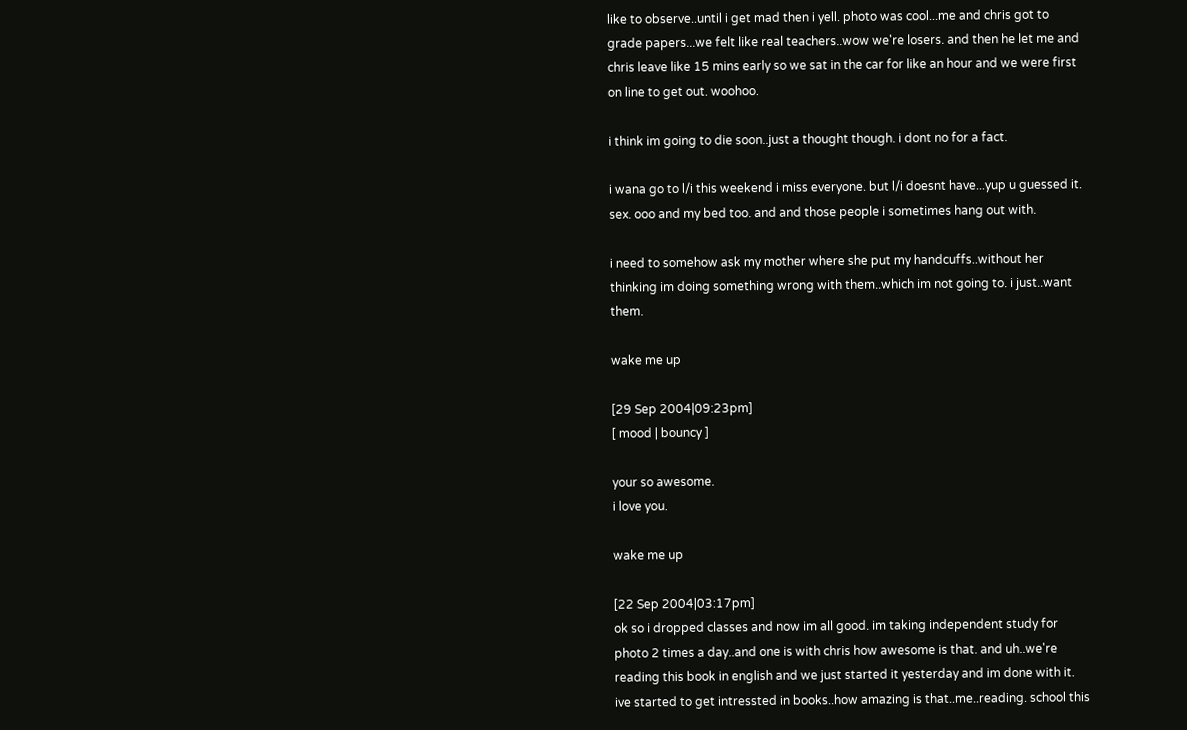like to observe..until i get mad then i yell. photo was cool...me and chris got to grade papers...we felt like real teachers..wow we're losers. and then he let me and chris leave like 15 mins early so we sat in the car for like an hour and we were first on line to get out. woohoo.

i think im going to die soon..just a thought though. i dont no for a fact.

i wana go to l/i this weekend i miss everyone. but l/i doesnt have...yup u guessed it. sex. ooo and my bed too. and and those people i sometimes hang out with.

i need to somehow ask my mother where she put my handcuffs..without her thinking im doing something wrong with them..which im not going to. i just..want them.

wake me up

[29 Sep 2004|09:23pm]
[ mood | bouncy ]

your so awesome.
i love you.

wake me up

[22 Sep 2004|03:17pm]
ok so i dropped classes and now im all good. im taking independent study for photo 2 times a day..and one is with chris how awesome is that. and uh..we're reading this book in english and we just started it yesterday and im done with it. ive started to get intressted in books..how amazing is that..me..reading. school this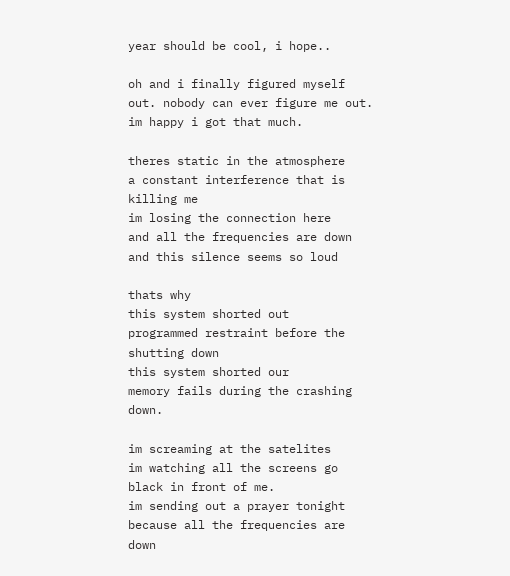year should be cool, i hope..

oh and i finally figured myself out. nobody can ever figure me out. im happy i got that much.

theres static in the atmosphere
a constant interference that is killing me
im losing the connection here
and all the frequencies are down
and this silence seems so loud

thats why
this system shorted out
programmed restraint before the shutting down
this system shorted our
memory fails during the crashing down.

im screaming at the satelites
im watching all the screens go black in front of me.
im sending out a prayer tonight
because all the frequencies are down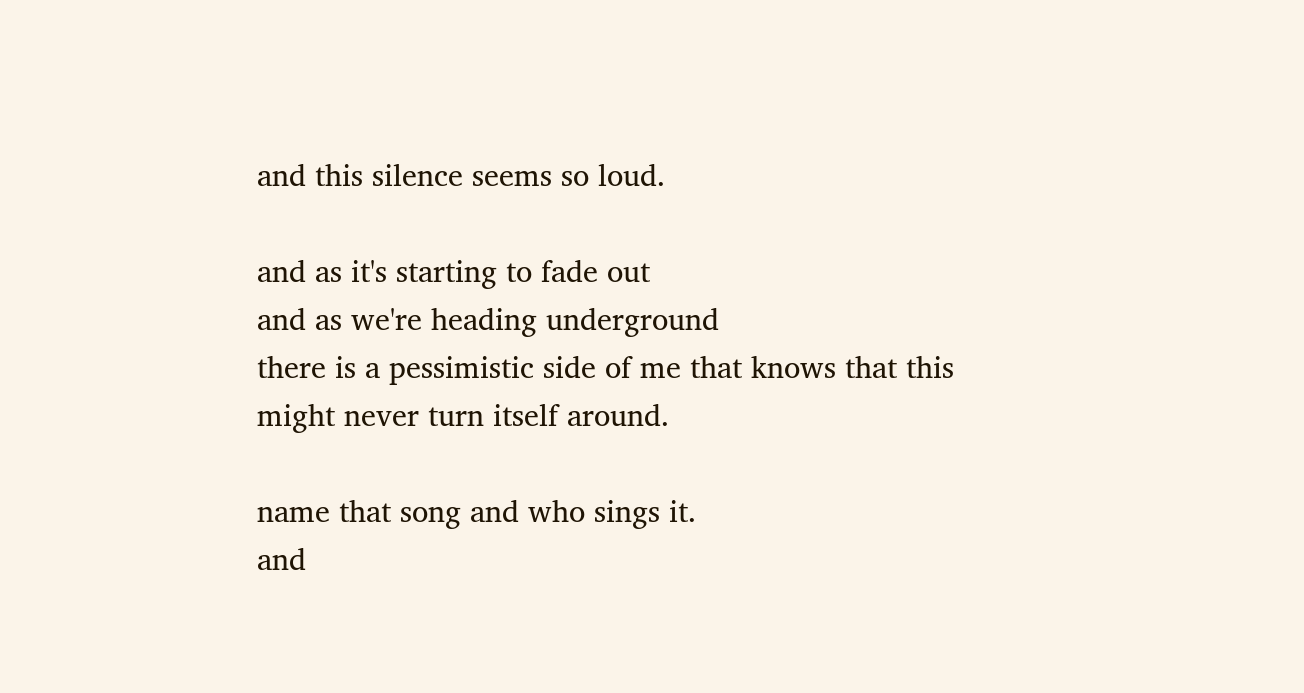and this silence seems so loud.

and as it's starting to fade out
and as we're heading underground
there is a pessimistic side of me that knows that this
might never turn itself around.

name that song and who sings it.
and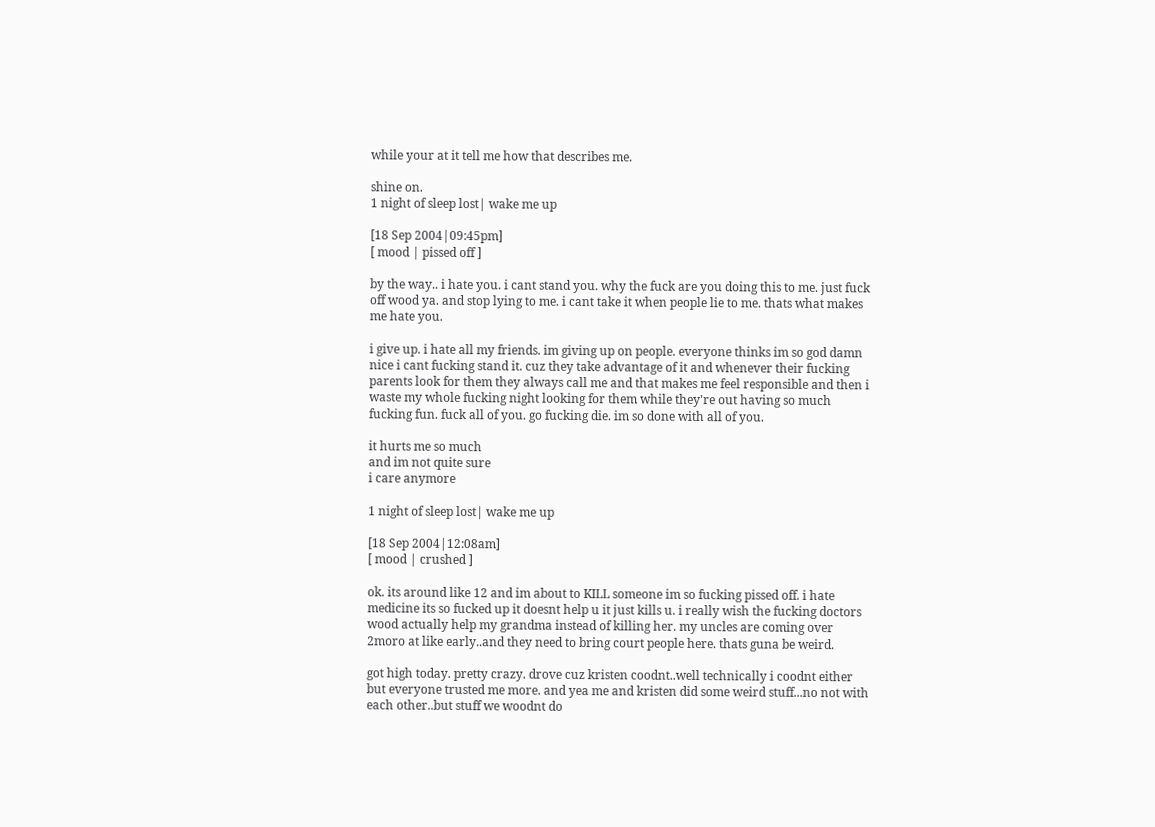while your at it tell me how that describes me.

shine on.
1 night of sleep lost| wake me up

[18 Sep 2004|09:45pm]
[ mood | pissed off ]

by the way.. i hate you. i cant stand you. why the fuck are you doing this to me. just fuck off wood ya. and stop lying to me. i cant take it when people lie to me. thats what makes me hate you.

i give up. i hate all my friends. im giving up on people. everyone thinks im so god damn nice i cant fucking stand it. cuz they take advantage of it and whenever their fucking parents look for them they always call me and that makes me feel responsible and then i waste my whole fucking night looking for them while they're out having so much fucking fun. fuck all of you. go fucking die. im so done with all of you.

it hurts me so much
and im not quite sure
i care anymore

1 night of sleep lost| wake me up

[18 Sep 2004|12:08am]
[ mood | crushed ]

ok. its around like 12 and im about to KILL someone im so fucking pissed off. i hate medicine its so fucked up it doesnt help u it just kills u. i really wish the fucking doctors wood actually help my grandma instead of killing her. my uncles are coming over 2moro at like early..and they need to bring court people here. thats guna be weird.

got high today. pretty crazy. drove cuz kristen coodnt..well technically i coodnt either but everyone trusted me more. and yea me and kristen did some weird stuff...no not with each other..but stuff we woodnt do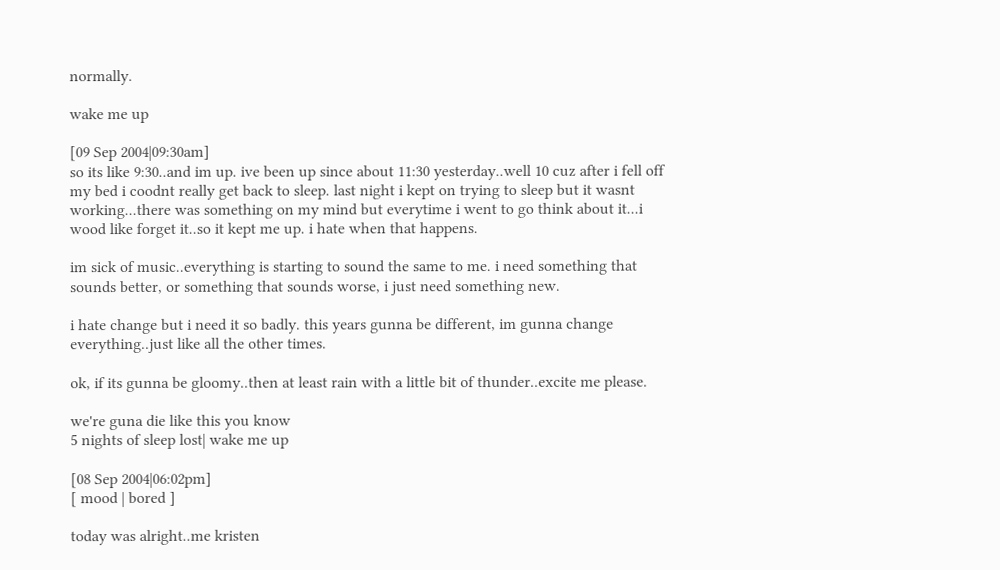normally.

wake me up

[09 Sep 2004|09:30am]
so its like 9:30..and im up. ive been up since about 11:30 yesterday..well 10 cuz after i fell off my bed i coodnt really get back to sleep. last night i kept on trying to sleep but it wasnt working...there was something on my mind but everytime i went to go think about it...i wood like forget it..so it kept me up. i hate when that happens.

im sick of music..everything is starting to sound the same to me. i need something that sounds better, or something that sounds worse, i just need something new.

i hate change but i need it so badly. this years gunna be different, im gunna change everything..just like all the other times.

ok, if its gunna be gloomy..then at least rain with a little bit of thunder..excite me please.

we're guna die like this you know
5 nights of sleep lost| wake me up

[08 Sep 2004|06:02pm]
[ mood | bored ]

today was alright..me kristen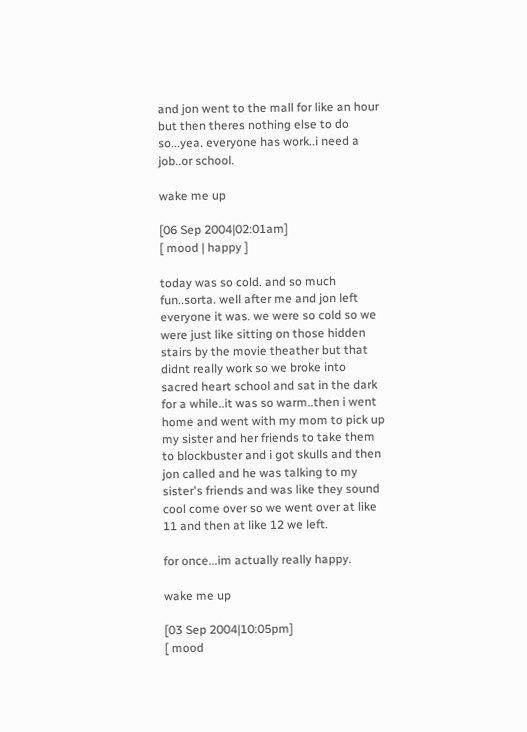and jon went to the mall for like an hour but then theres nothing else to do so...yea. everyone has work..i need a job..or school.

wake me up

[06 Sep 2004|02:01am]
[ mood | happy ]

today was so cold. and so much fun..sorta. well after me and jon left everyone it was. we were so cold so we were just like sitting on those hidden stairs by the movie theather but that didnt really work so we broke into sacred heart school and sat in the dark for a while..it was so warm..then i went home and went with my mom to pick up my sister and her friends to take them to blockbuster and i got skulls and then jon called and he was talking to my sister's friends and was like they sound cool come over so we went over at like 11 and then at like 12 we left.

for once...im actually really happy.

wake me up

[03 Sep 2004|10:05pm]
[ mood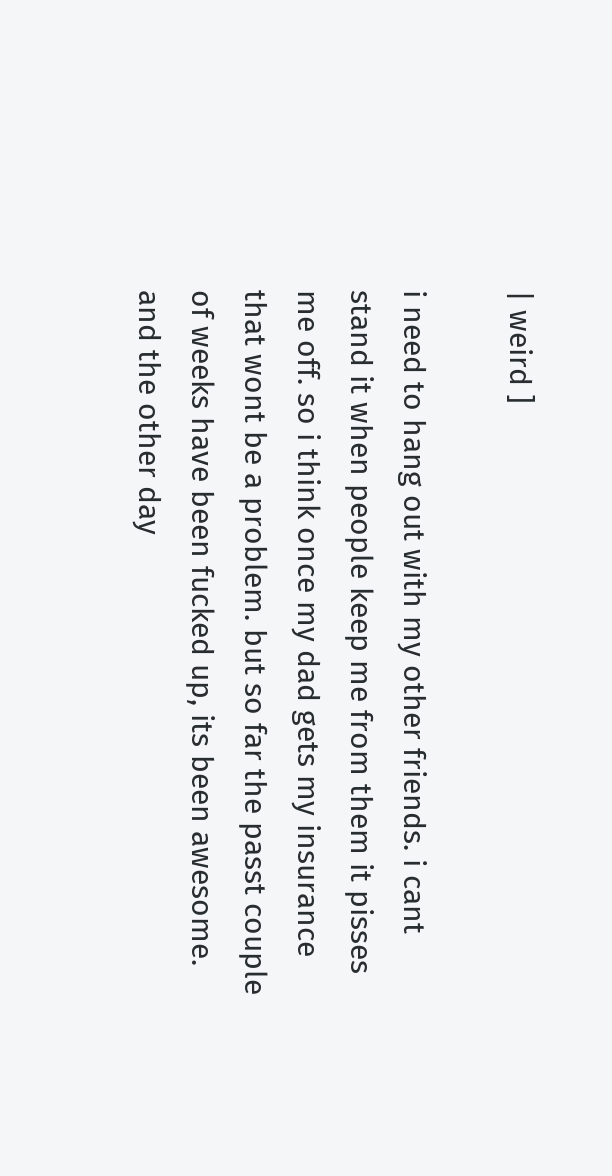| weird ]

i need to hang out with my other friends. i cant stand it when people keep me from them it pisses me off. so i think once my dad gets my insurance that wont be a problem. but so far the passt couple of weeks have been fucked up, its been awesome. and the other day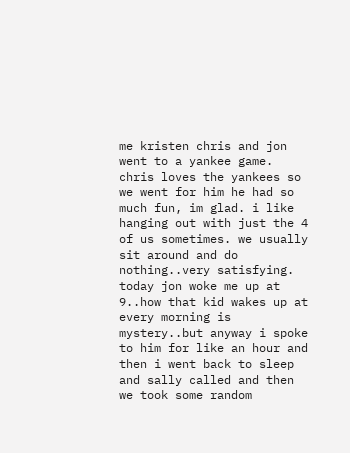me kristen chris and jon went to a yankee game. chris loves the yankees so we went for him he had so much fun, im glad. i like hanging out with just the 4 of us sometimes. we usually sit around and do nothing..very satisfying. today jon woke me up at 9..how that kid wakes up at every morning is mystery..but anyway i spoke to him for like an hour and then i went back to sleep and sally called and then we took some random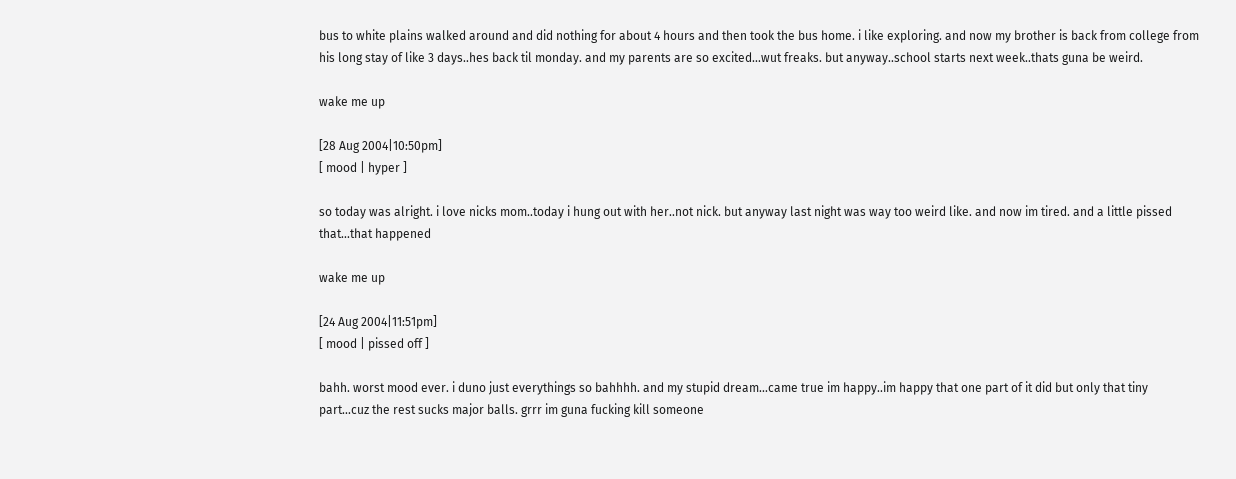bus to white plains walked around and did nothing for about 4 hours and then took the bus home. i like exploring. and now my brother is back from college from his long stay of like 3 days..hes back til monday. and my parents are so excited...wut freaks. but anyway..school starts next week..thats guna be weird.

wake me up

[28 Aug 2004|10:50pm]
[ mood | hyper ]

so today was alright. i love nicks mom..today i hung out with her..not nick. but anyway last night was way too weird like. and now im tired. and a little pissed that...that happened

wake me up

[24 Aug 2004|11:51pm]
[ mood | pissed off ]

bahh. worst mood ever. i duno just everythings so bahhhh. and my stupid dream...came true im happy..im happy that one part of it did but only that tiny part...cuz the rest sucks major balls. grrr im guna fucking kill someone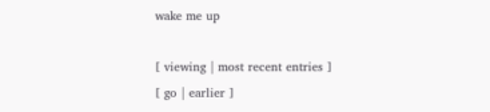wake me up

[ viewing | most recent entries ]
[ go | earlier ]